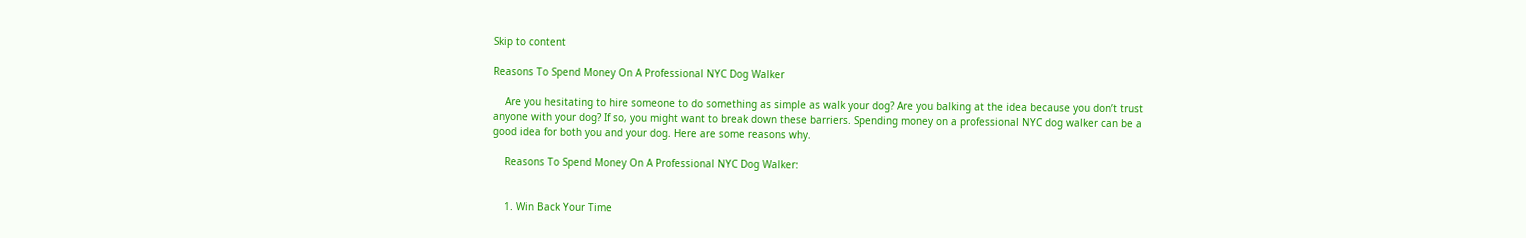Skip to content

Reasons To Spend Money On A Professional NYC Dog Walker

    Are you hesitating to hire someone to do something as simple as walk your dog? Are you balking at the idea because you don’t trust anyone with your dog? If so, you might want to break down these barriers. Spending money on a professional NYC dog walker can be a good idea for both you and your dog. Here are some reasons why.

    Reasons To Spend Money On A Professional NYC Dog Walker:


    1. Win Back Your Time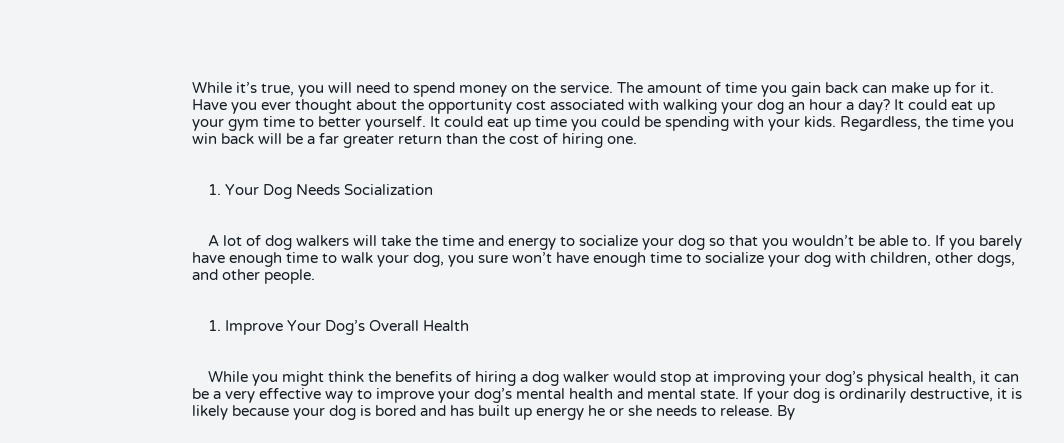While it’s true, you will need to spend money on the service. The amount of time you gain back can make up for it. Have you ever thought about the opportunity cost associated with walking your dog an hour a day? It could eat up your gym time to better yourself. It could eat up time you could be spending with your kids. Regardless, the time you win back will be a far greater return than the cost of hiring one.


    1. Your Dog Needs Socialization


    A lot of dog walkers will take the time and energy to socialize your dog so that you wouldn’t be able to. If you barely have enough time to walk your dog, you sure won’t have enough time to socialize your dog with children, other dogs, and other people.


    1. Improve Your Dog’s Overall Health


    While you might think the benefits of hiring a dog walker would stop at improving your dog’s physical health, it can be a very effective way to improve your dog’s mental health and mental state. If your dog is ordinarily destructive, it is likely because your dog is bored and has built up energy he or she needs to release. By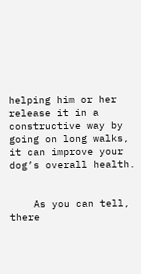helping him or her release it in a constructive way by going on long walks, it can improve your dog’s overall health.


    As you can tell, there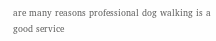are many reasons professional dog walking is a good service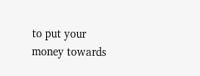to put your money towards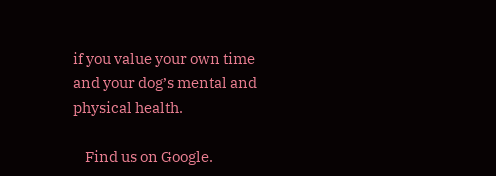if you value your own time and your dog’s mental and physical health.

    Find us on Google.